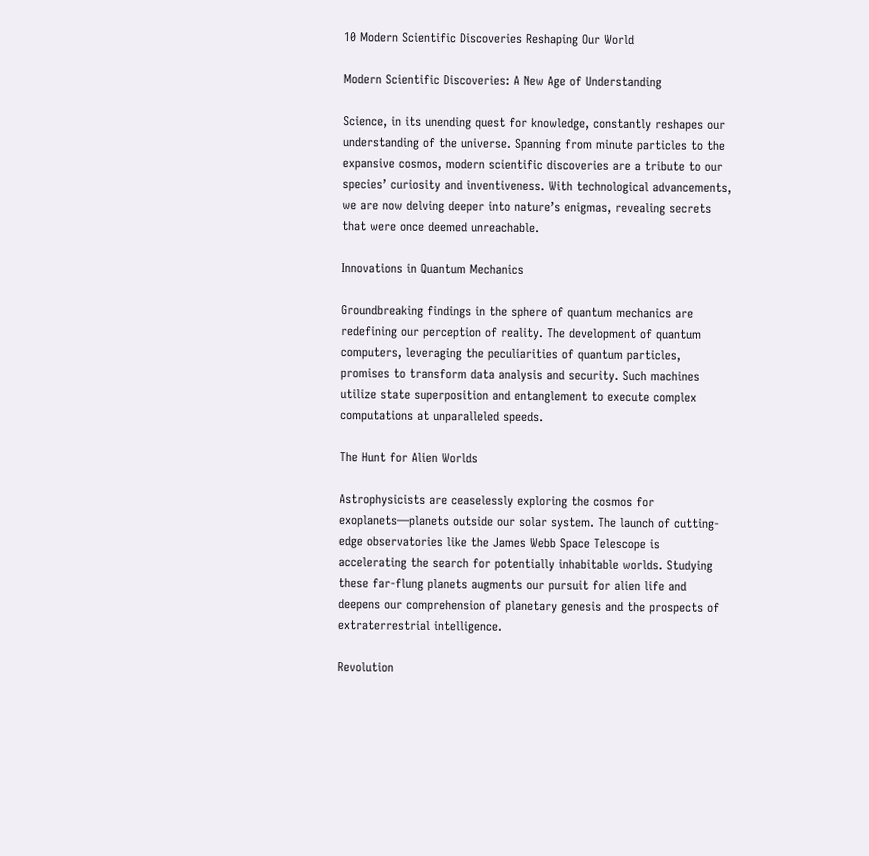10 Modern Scientific Discoveries Reshaping Our World

Modern Scientific Discoveries: A New Age of Understanding

Science, in its unending quest for knowledge, constantly reshapes our understanding of the universe. Spanning from minute particles to the expansive cosmos, modern scientific discoveries are a tribute to our species’ curiosity and inventiveness. With technological advancements, we are now delving deeper into nature’s enigmas, revealing secrets that were once deemed unreachable.

Innovations in Quantum Mechanics

Groundbreaking findings in the sphere of quantum mechanics are redefining our perception of reality. The development of quantum computers, leveraging the peculiarities of quantum particles, promises to transform data analysis and security. Such machines utilize state superposition and entanglement to execute complex computations at unparalleled speeds.

The Hunt for Alien Worlds

Astrophysicists are ceaselessly exploring the cosmos for exoplanets—planets outside our solar system. The launch of cutting-edge observatories like the James Webb Space Telescope is accelerating the search for potentially inhabitable worlds. Studying these far-flung planets augments our pursuit for alien life and deepens our comprehension of planetary genesis and the prospects of extraterrestrial intelligence.

Revolution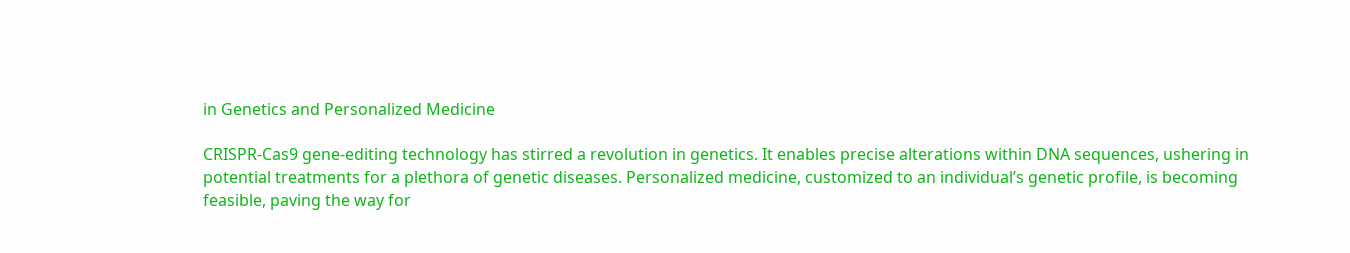in Genetics and Personalized Medicine

CRISPR-Cas9 gene-editing technology has stirred a revolution in genetics. It enables precise alterations within DNA sequences, ushering in potential treatments for a plethora of genetic diseases. Personalized medicine, customized to an individual’s genetic profile, is becoming feasible, paving the way for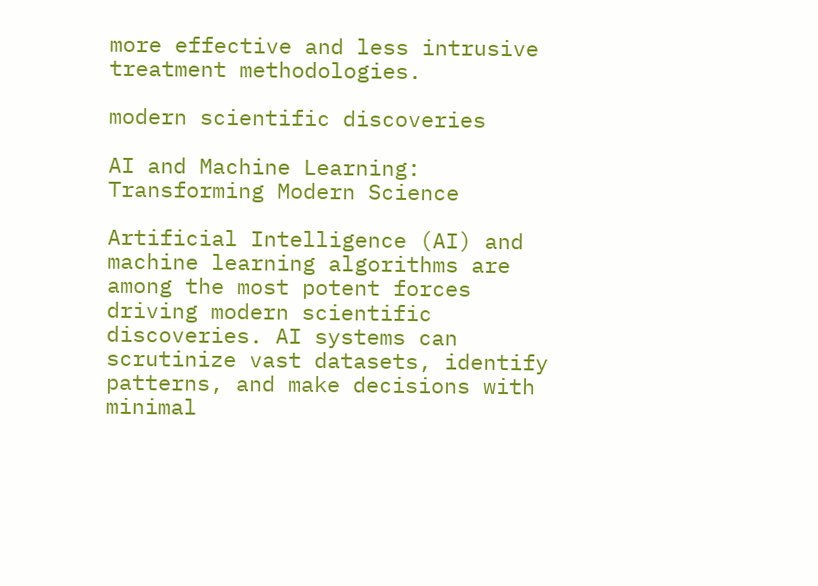more effective and less intrusive treatment methodologies.

modern scientific discoveries

AI and Machine Learning: Transforming Modern Science

Artificial Intelligence (AI) and machine learning algorithms are among the most potent forces driving modern scientific discoveries. AI systems can scrutinize vast datasets, identify patterns, and make decisions with minimal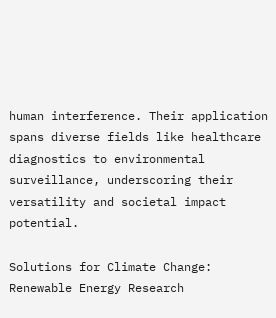human interference. Their application spans diverse fields like healthcare diagnostics to environmental surveillance, underscoring their versatility and societal impact potential.

Solutions for Climate Change: Renewable Energy Research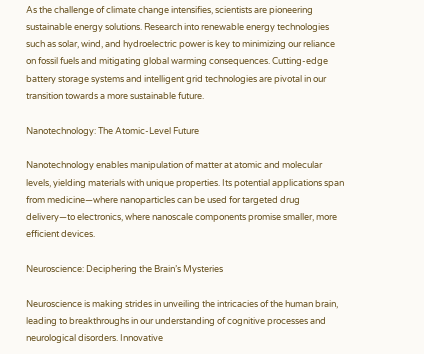As the challenge of climate change intensifies, scientists are pioneering sustainable energy solutions. Research into renewable energy technologies such as solar, wind, and hydroelectric power is key to minimizing our reliance on fossil fuels and mitigating global warming consequences. Cutting-edge battery storage systems and intelligent grid technologies are pivotal in our transition towards a more sustainable future.

Nanotechnology: The Atomic-Level Future

Nanotechnology enables manipulation of matter at atomic and molecular levels, yielding materials with unique properties. Its potential applications span from medicine—where nanoparticles can be used for targeted drug delivery—to electronics, where nanoscale components promise smaller, more efficient devices.

Neuroscience: Deciphering the Brain’s Mysteries

Neuroscience is making strides in unveiling the intricacies of the human brain, leading to breakthroughs in our understanding of cognitive processes and neurological disorders. Innovative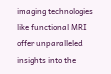imaging technologies like functional MRI offer unparalleled insights into the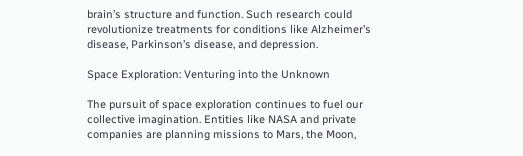brain’s structure and function. Such research could revolutionize treatments for conditions like Alzheimer’s disease, Parkinson’s disease, and depression.

Space Exploration: Venturing into the Unknown

The pursuit of space exploration continues to fuel our collective imagination. Entities like NASA and private companies are planning missions to Mars, the Moon,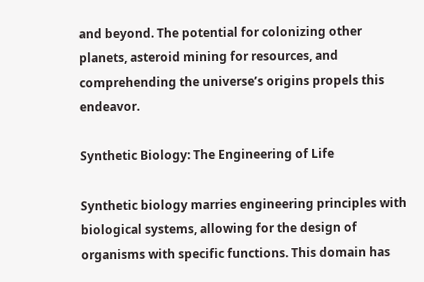and beyond. The potential for colonizing other planets, asteroid mining for resources, and comprehending the universe’s origins propels this endeavor.

Synthetic Biology: The Engineering of Life

Synthetic biology marries engineering principles with biological systems, allowing for the design of organisms with specific functions. This domain has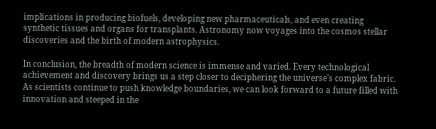implications in producing biofuels, developing new pharmaceuticals, and even creating synthetic tissues and organs for transplants. Astronomy now voyages into the cosmos stellar discoveries and the birth of modern astrophysics.

In conclusion, the breadth of modern science is immense and varied. Every technological achievement and discovery brings us a step closer to deciphering the universe’s complex fabric. As scientists continue to push knowledge boundaries, we can look forward to a future filled with innovation and steeped in the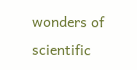wonders of scientific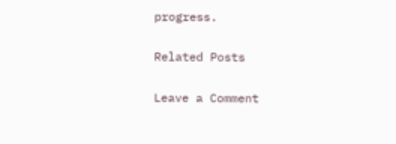progress.

Related Posts

Leave a Comment